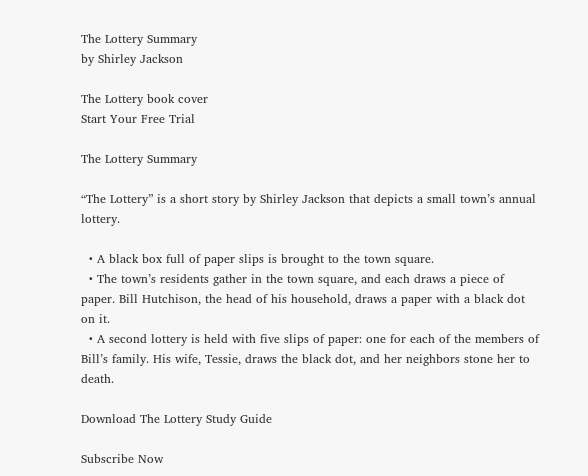The Lottery Summary
by Shirley Jackson

The Lottery book cover
Start Your Free Trial

The Lottery Summary

“The Lottery” is a short story by Shirley Jackson that depicts a small town’s annual lottery.

  • A black box full of paper slips is brought to the town square.
  • The town’s residents gather in the town square, and each draws a piece of paper. Bill Hutchison, the head of his household, draws a paper with a black dot on it.
  • A second lottery is held with five slips of paper: one for each of the members of Bill’s family. His wife, Tessie, draws the black dot, and her neighbors stone her to death.

Download The Lottery Study Guide

Subscribe Now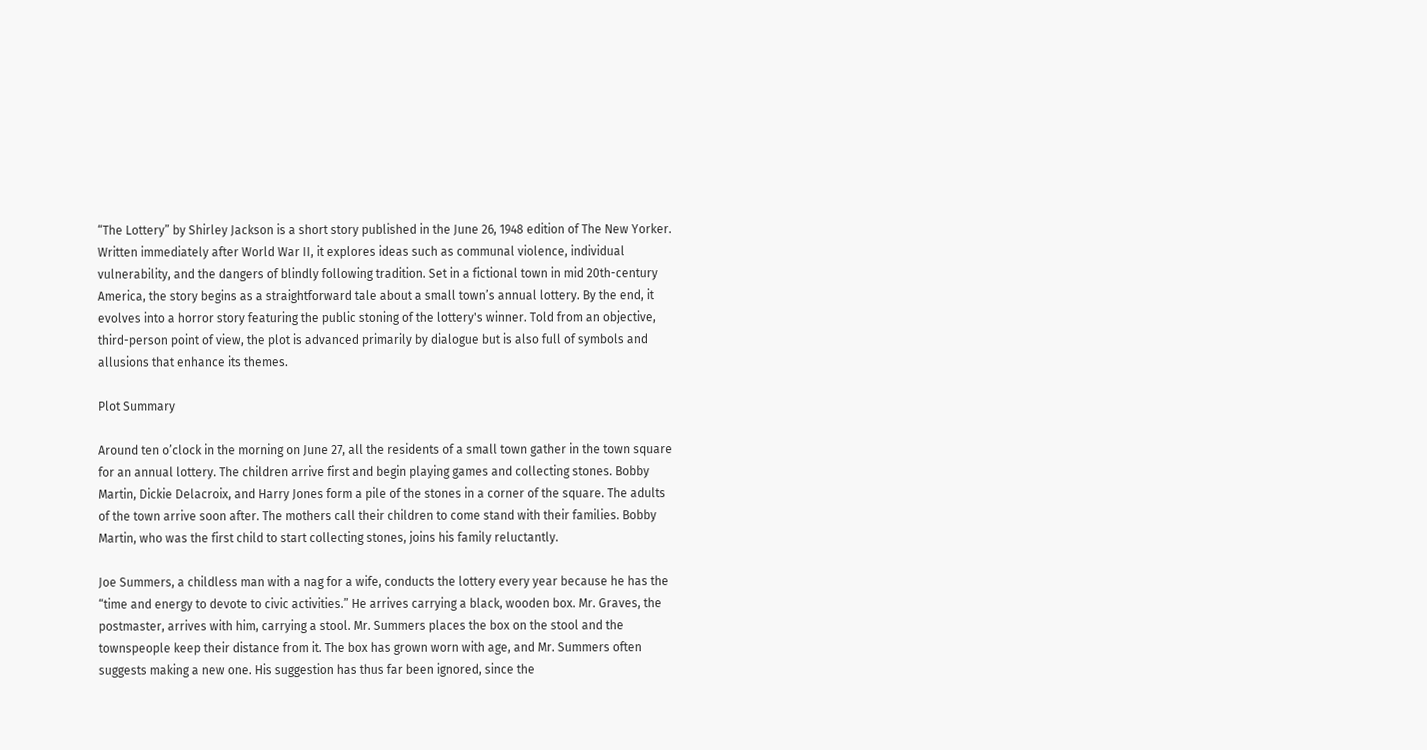“The Lottery” by Shirley Jackson is a short story published in the June 26, 1948 edition of The New Yorker. Written immediately after World War II, it explores ideas such as communal violence, individual vulnerability, and the dangers of blindly following tradition. Set in a fictional town in mid 20th-century America, the story begins as a straightforward tale about a small town’s annual lottery. By the end, it evolves into a horror story featuring the public stoning of the lottery's winner. Told from an objective, third-person point of view, the plot is advanced primarily by dialogue but is also full of symbols and allusions that enhance its themes.

Plot Summary

Around ten o’clock in the morning on June 27, all the residents of a small town gather in the town square for an annual lottery. The children arrive first and begin playing games and collecting stones. Bobby Martin, Dickie Delacroix, and Harry Jones form a pile of the stones in a corner of the square. The adults of the town arrive soon after. The mothers call their children to come stand with their families. Bobby Martin, who was the first child to start collecting stones, joins his family reluctantly.

Joe Summers, a childless man with a nag for a wife, conducts the lottery every year because he has the “time and energy to devote to civic activities.” He arrives carrying a black, wooden box. Mr. Graves, the postmaster, arrives with him, carrying a stool. Mr. Summers places the box on the stool and the townspeople keep their distance from it. The box has grown worn with age, and Mr. Summers often suggests making a new one. His suggestion has thus far been ignored, since the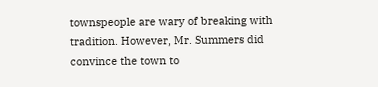townspeople are wary of breaking with tradition. However, Mr. Summers did convince the town to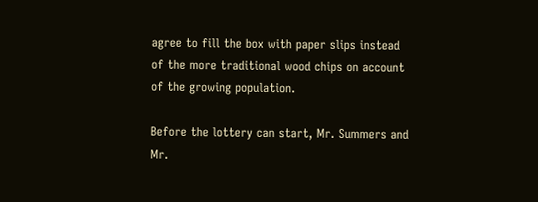agree to fill the box with paper slips instead of the more traditional wood chips on account of the growing population.

Before the lottery can start, Mr. Summers and Mr.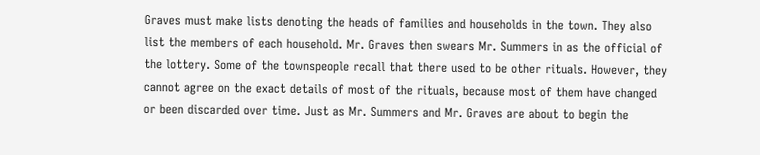Graves must make lists denoting the heads of families and households in the town. They also list the members of each household. Mr. Graves then swears Mr. Summers in as the official of the lottery. Some of the townspeople recall that there used to be other rituals. However, they cannot agree on the exact details of most of the rituals, because most of them have changed or been discarded over time. Just as Mr. Summers and Mr. Graves are about to begin the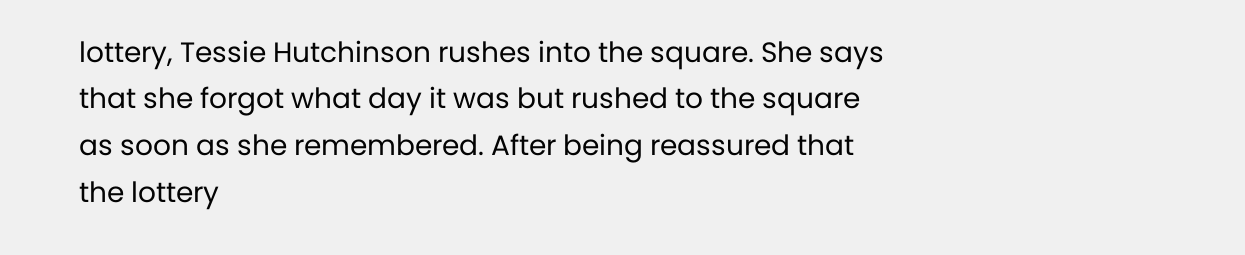lottery, Tessie Hutchinson rushes into the square. She says that she forgot what day it was but rushed to the square as soon as she remembered. After being reassured that the lottery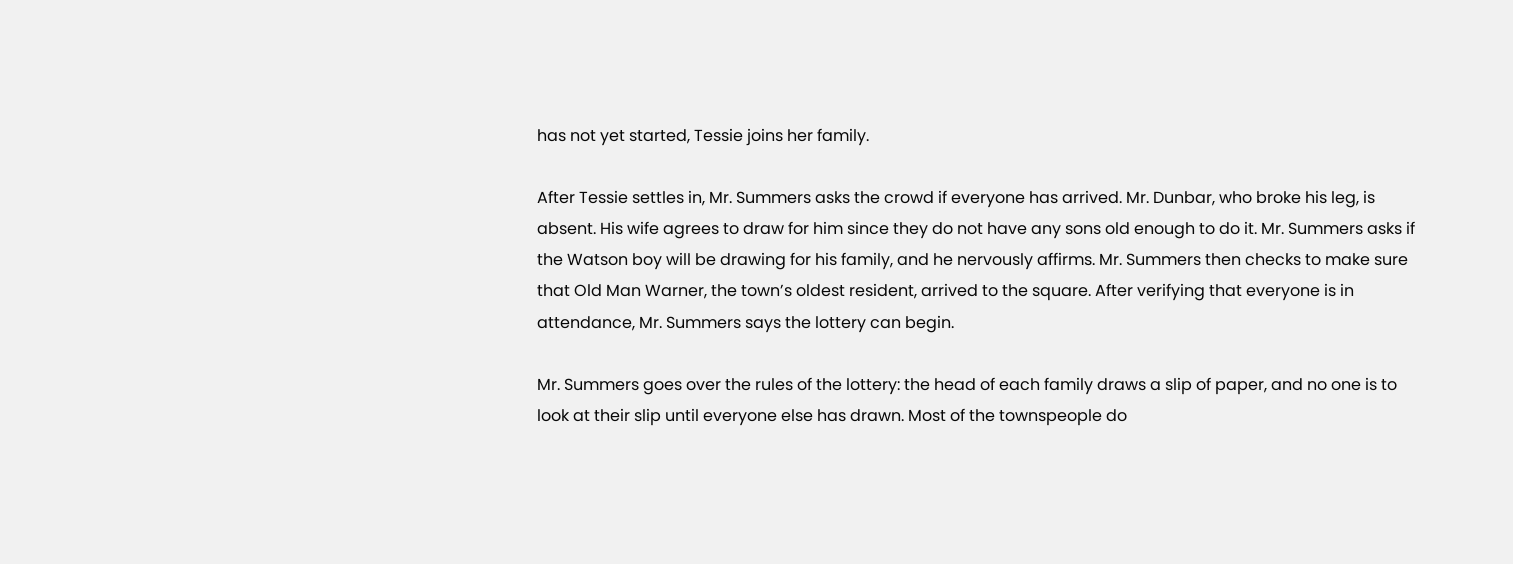has not yet started, Tessie joins her family.

After Tessie settles in, Mr. Summers asks the crowd if everyone has arrived. Mr. Dunbar, who broke his leg, is absent. His wife agrees to draw for him since they do not have any sons old enough to do it. Mr. Summers asks if the Watson boy will be drawing for his family, and he nervously affirms. Mr. Summers then checks to make sure that Old Man Warner, the town’s oldest resident, arrived to the square. After verifying that everyone is in attendance, Mr. Summers says the lottery can begin.

Mr. Summers goes over the rules of the lottery: the head of each family draws a slip of paper, and no one is to look at their slip until everyone else has drawn. Most of the townspeople do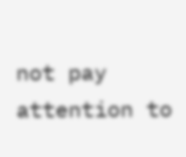not pay attention to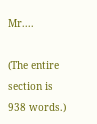Mr....

(The entire section is 938 words.)